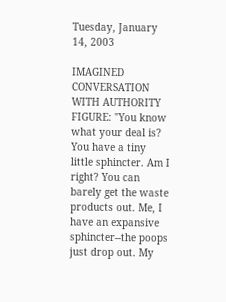Tuesday, January 14, 2003

IMAGINED CONVERSATION WITH AUTHORITY FIGURE: "You know what your deal is? You have a tiny little sphincter. Am I right? You can barely get the waste products out. Me, I have an expansive sphincter--the poops just drop out. My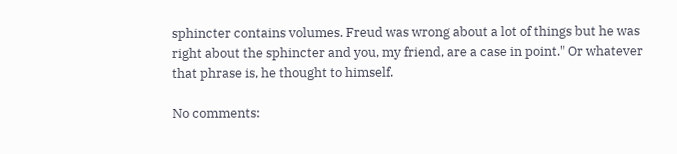sphincter contains volumes. Freud was wrong about a lot of things but he was right about the sphincter and you, my friend, are a case in point." Or whatever that phrase is, he thought to himself.

No comments: